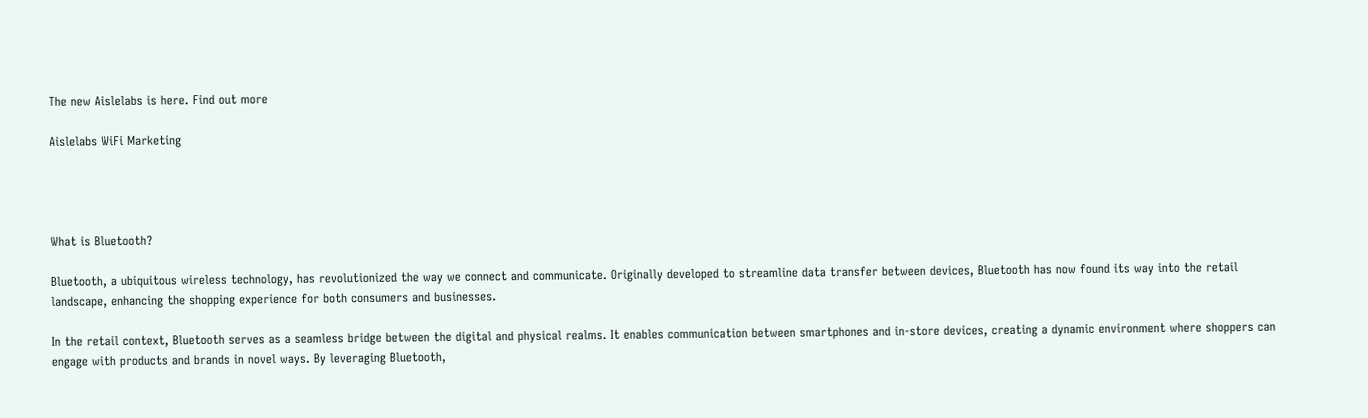The new Aislelabs is here. Find out more

Aislelabs WiFi Marketing




What is Bluetooth?

Bluetooth, a ubiquitous wireless technology, has revolutionized the way we connect and communicate. Originally developed to streamline data transfer between devices, Bluetooth has now found its way into the retail landscape, enhancing the shopping experience for both consumers and businesses.

In the retail context, Bluetooth serves as a seamless bridge between the digital and physical realms. It enables communication between smartphones and in-store devices, creating a dynamic environment where shoppers can engage with products and brands in novel ways. By leveraging Bluetooth,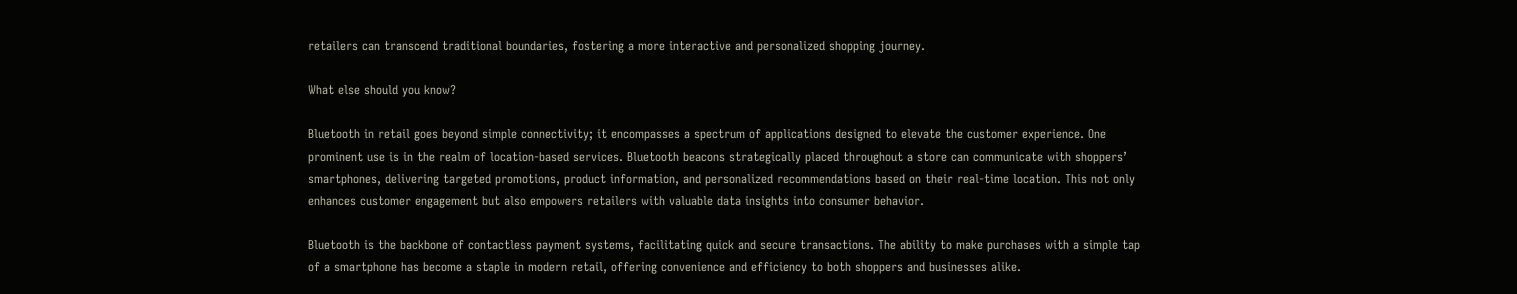retailers can transcend traditional boundaries, fostering a more interactive and personalized shopping journey.

What else should you know?

Bluetooth in retail goes beyond simple connectivity; it encompasses a spectrum of applications designed to elevate the customer experience. One prominent use is in the realm of location-based services. Bluetooth beacons strategically placed throughout a store can communicate with shoppers’ smartphones, delivering targeted promotions, product information, and personalized recommendations based on their real-time location. This not only enhances customer engagement but also empowers retailers with valuable data insights into consumer behavior.

Bluetooth is the backbone of contactless payment systems, facilitating quick and secure transactions. The ability to make purchases with a simple tap of a smartphone has become a staple in modern retail, offering convenience and efficiency to both shoppers and businesses alike.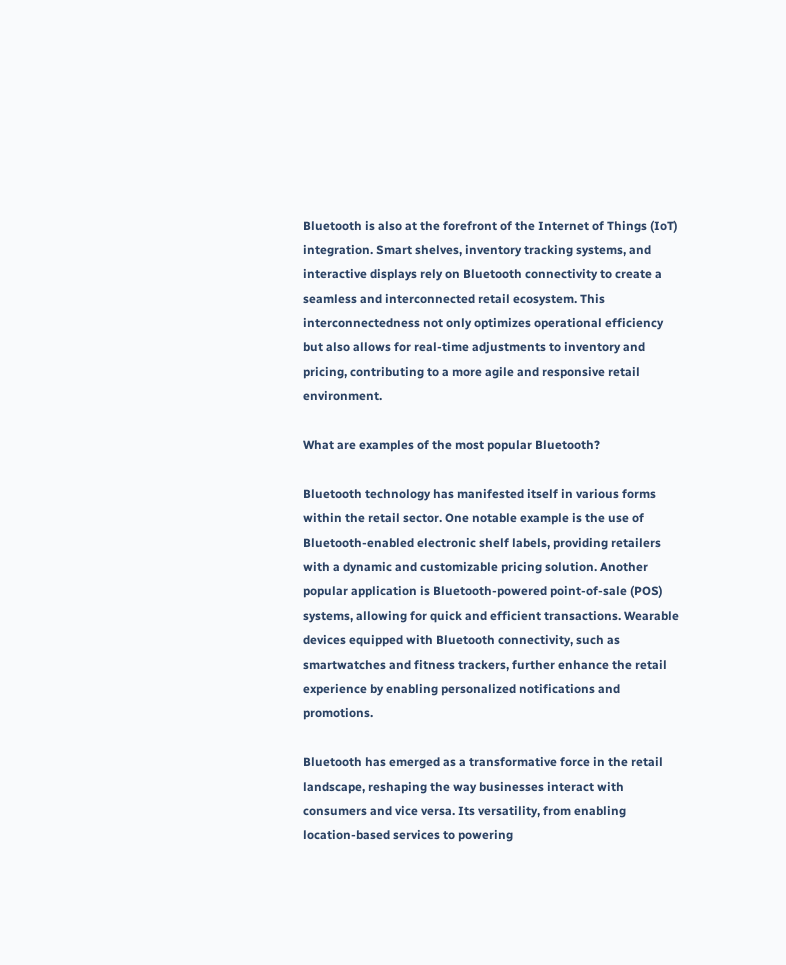Bluetooth is also at the forefront of the Internet of Things (IoT) integration. Smart shelves, inventory tracking systems, and interactive displays rely on Bluetooth connectivity to create a seamless and interconnected retail ecosystem. This interconnectedness not only optimizes operational efficiency but also allows for real-time adjustments to inventory and pricing, contributing to a more agile and responsive retail environment.

What are examples of the most popular Bluetooth?

Bluetooth technology has manifested itself in various forms within the retail sector. One notable example is the use of Bluetooth-enabled electronic shelf labels, providing retailers with a dynamic and customizable pricing solution. Another popular application is Bluetooth-powered point-of-sale (POS) systems, allowing for quick and efficient transactions. Wearable devices equipped with Bluetooth connectivity, such as smartwatches and fitness trackers, further enhance the retail experience by enabling personalized notifications and promotions.

Bluetooth has emerged as a transformative force in the retail landscape, reshaping the way businesses interact with consumers and vice versa. Its versatility, from enabling location-based services to powering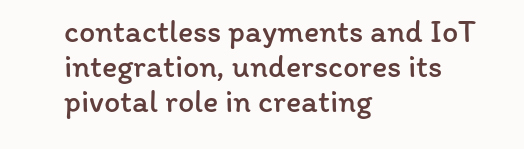contactless payments and IoT integration, underscores its pivotal role in creating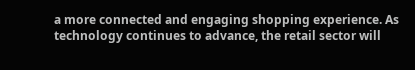a more connected and engaging shopping experience. As technology continues to advance, the retail sector will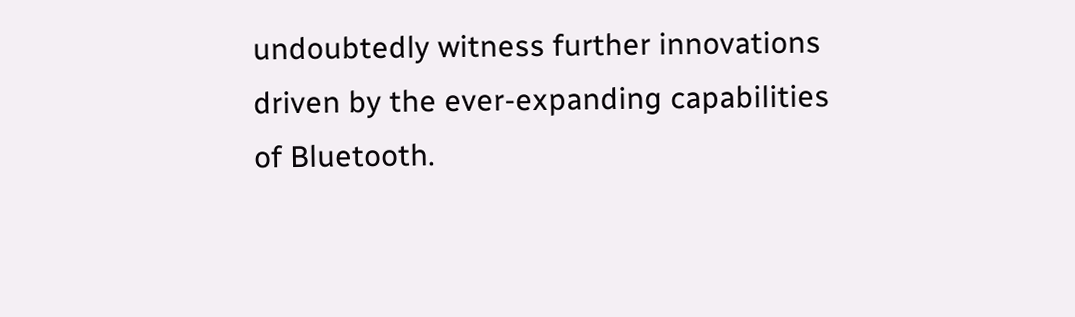undoubtedly witness further innovations driven by the ever-expanding capabilities of Bluetooth.